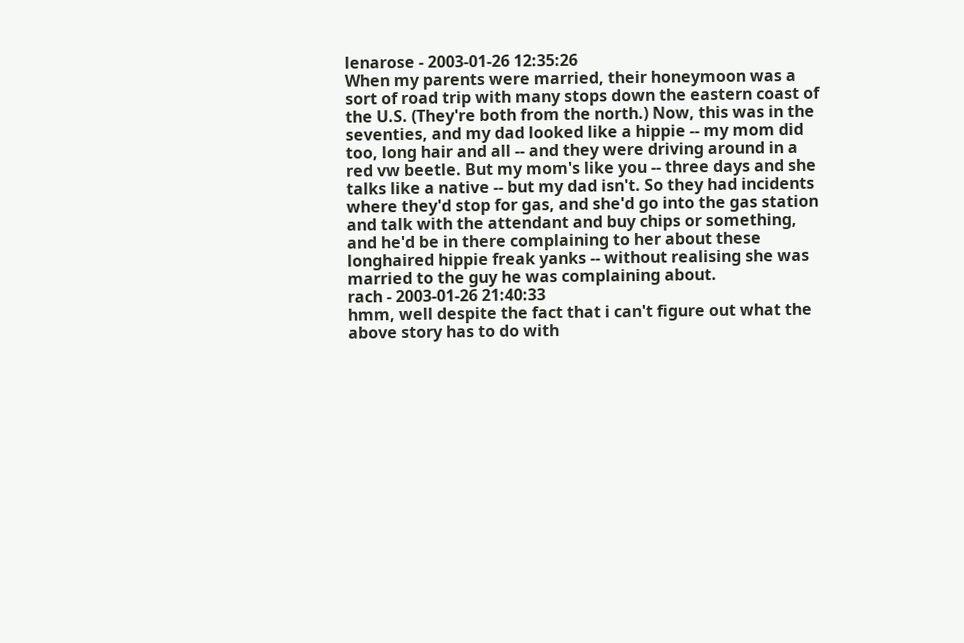lenarose - 2003-01-26 12:35:26
When my parents were married, their honeymoon was a sort of road trip with many stops down the eastern coast of the U.S. (They're both from the north.) Now, this was in the seventies, and my dad looked like a hippie -- my mom did too, long hair and all -- and they were driving around in a red vw beetle. But my mom's like you -- three days and she talks like a native -- but my dad isn't. So they had incidents where they'd stop for gas, and she'd go into the gas station and talk with the attendant and buy chips or something, and he'd be in there complaining to her about these longhaired hippie freak yanks -- without realising she was married to the guy he was complaining about.
rach - 2003-01-26 21:40:33
hmm, well despite the fact that i can't figure out what the above story has to do with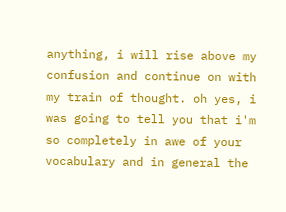anything, i will rise above my confusion and continue on with my train of thought. oh yes, i was going to tell you that i'm so completely in awe of your vocabulary and in general the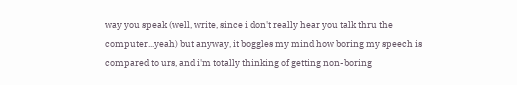way you speak (well, write, since i don't really hear you talk thru the computer...yeah) but anyway, it boggles my mind how boring my speech is compared to urs, and i'm totally thinking of getting non-boring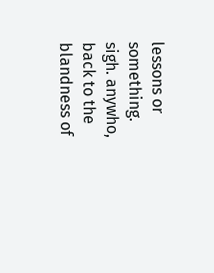lessons or something. sigh. anywho, back to the blandness of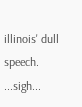illinois' dull speech. ...sigh...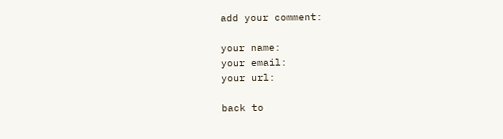add your comment:

your name:
your email:
your url:

back to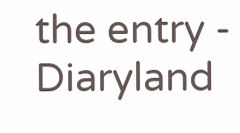the entry - Diaryland